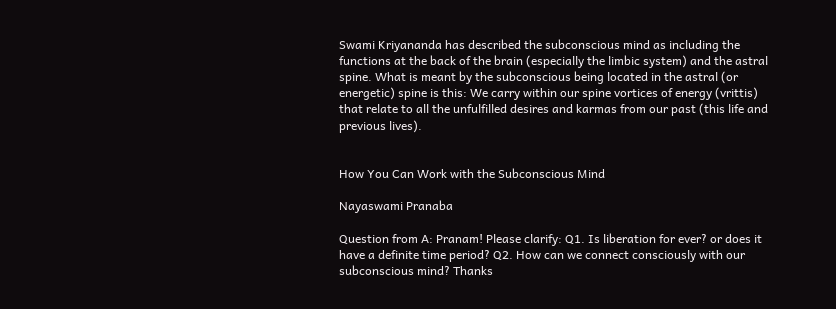Swami Kriyananda has described the subconscious mind as including the functions at the back of the brain (especially the limbic system) and the astral spine. What is meant by the subconscious being located in the astral (or energetic) spine is this: We carry within our spine vortices of energy (vrittis) that relate to all the unfulfilled desires and karmas from our past (this life and previous lives).


How You Can Work with the Subconscious Mind

Nayaswami Pranaba

Question from A: Pranam! Please clarify: Q1. Is liberation for ever? or does it have a definite time period? Q2. How can we connect consciously with our subconscious mind? Thanks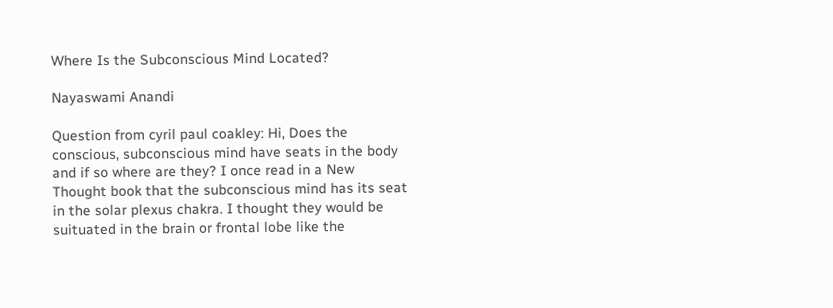Where Is the Subconscious Mind Located?

Nayaswami Anandi

Question from cyril paul coakley: Hi, Does the conscious, subconscious mind have seats in the body and if so where are they? I once read in a New Thought book that the subconscious mind has its seat in the solar plexus chakra. I thought they would be suituated in the brain or frontal lobe like the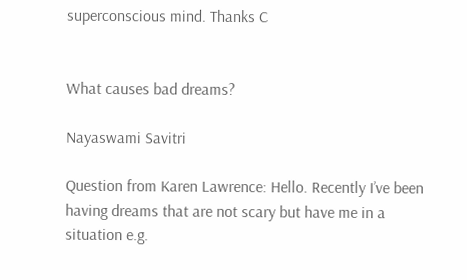superconscious mind. Thanks C


What causes bad dreams?

Nayaswami Savitri

Question from Karen Lawrence: Hello. Recently I’ve been having dreams that are not scary but have me in a situation e.g.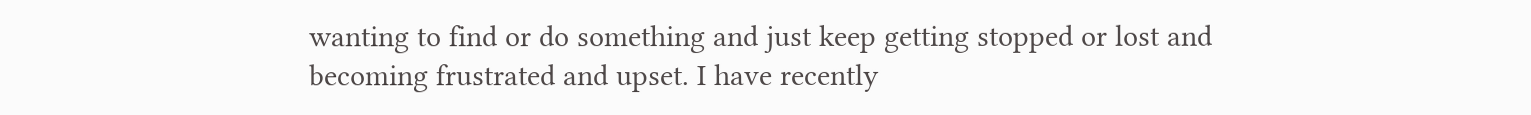wanting to find or do something and just keep getting stopped or lost and becoming frustrated and upset. I have recently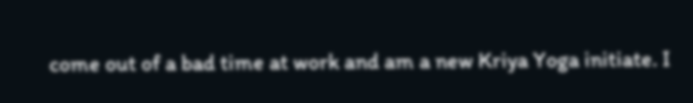come out of a bad time at work and am a new Kriya Yoga initiate. I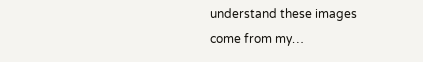understand these images come from my…